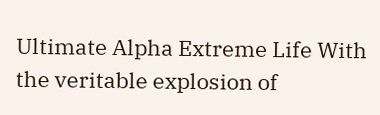Ultimate Alpha Extreme Life With the veritable explosion of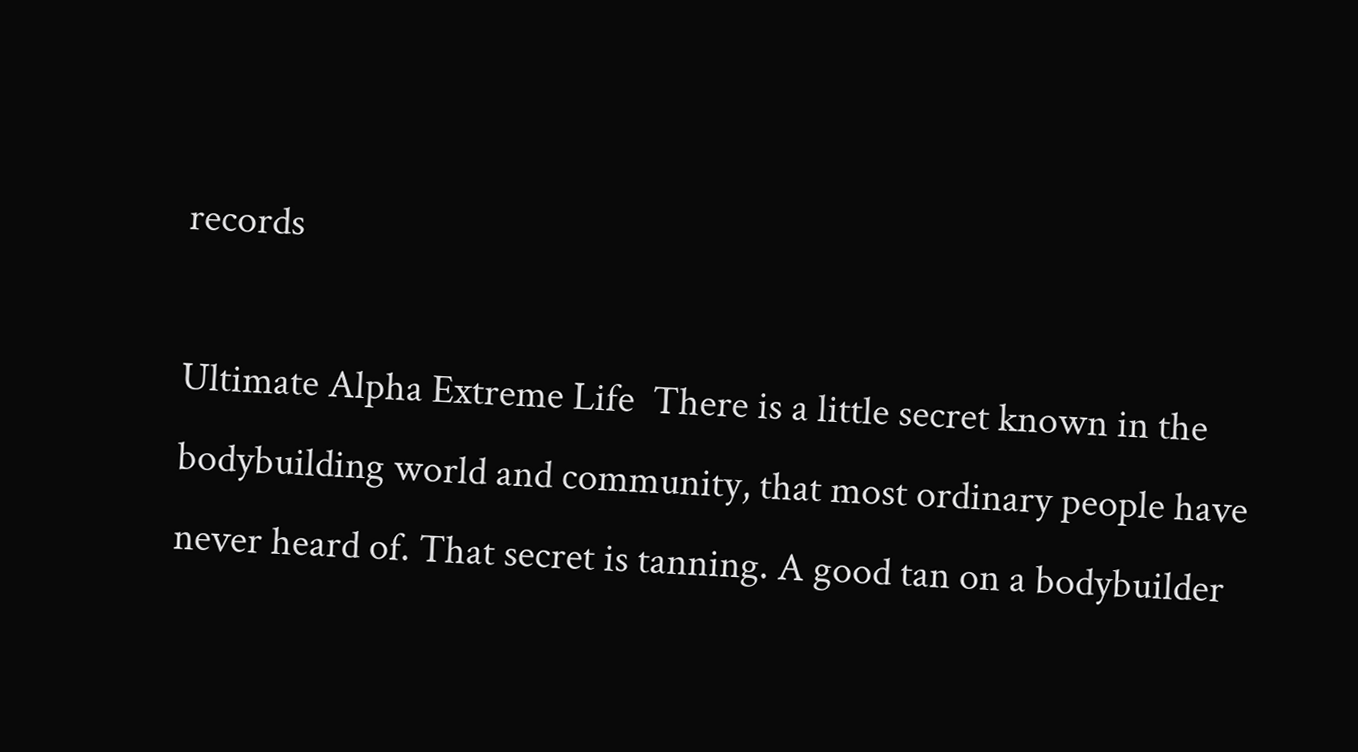records

Ultimate Alpha Extreme Life  There is a little secret known in the bodybuilding world and community, that most ordinary people have never heard of. That secret is tanning. A good tan on a bodybuilder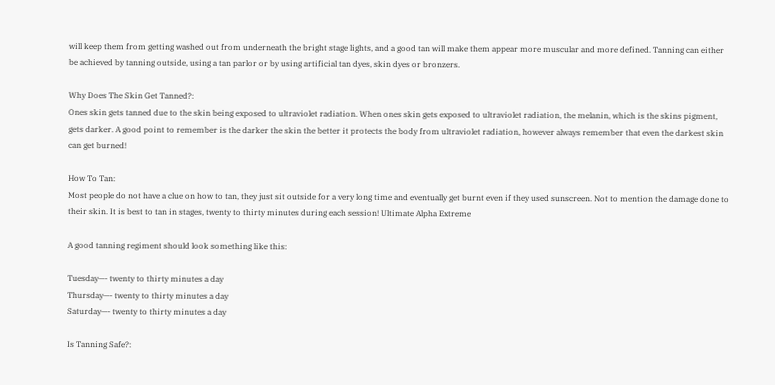will keep them from getting washed out from underneath the bright stage lights, and a good tan will make them appear more muscular and more defined. Tanning can either be achieved by tanning outside, using a tan parlor or by using artificial tan dyes, skin dyes or bronzers.

Why Does The Skin Get Tanned?:
Ones skin gets tanned due to the skin being exposed to ultraviolet radiation. When ones skin gets exposed to ultraviolet radiation, the melanin, which is the skins pigment, gets darker. A good point to remember is the darker the skin the better it protects the body from ultraviolet radiation, however always remember that even the darkest skin can get burned!

How To Tan:
Most people do not have a clue on how to tan, they just sit outside for a very long time and eventually get burnt even if they used sunscreen. Not to mention the damage done to their skin. It is best to tan in stages, twenty to thirty minutes during each session! Ultimate Alpha Extreme

A good tanning regiment should look something like this:

Tuesday—- twenty to thirty minutes a day
Thursday—- twenty to thirty minutes a day
Saturday—- twenty to thirty minutes a day

Is Tanning Safe?: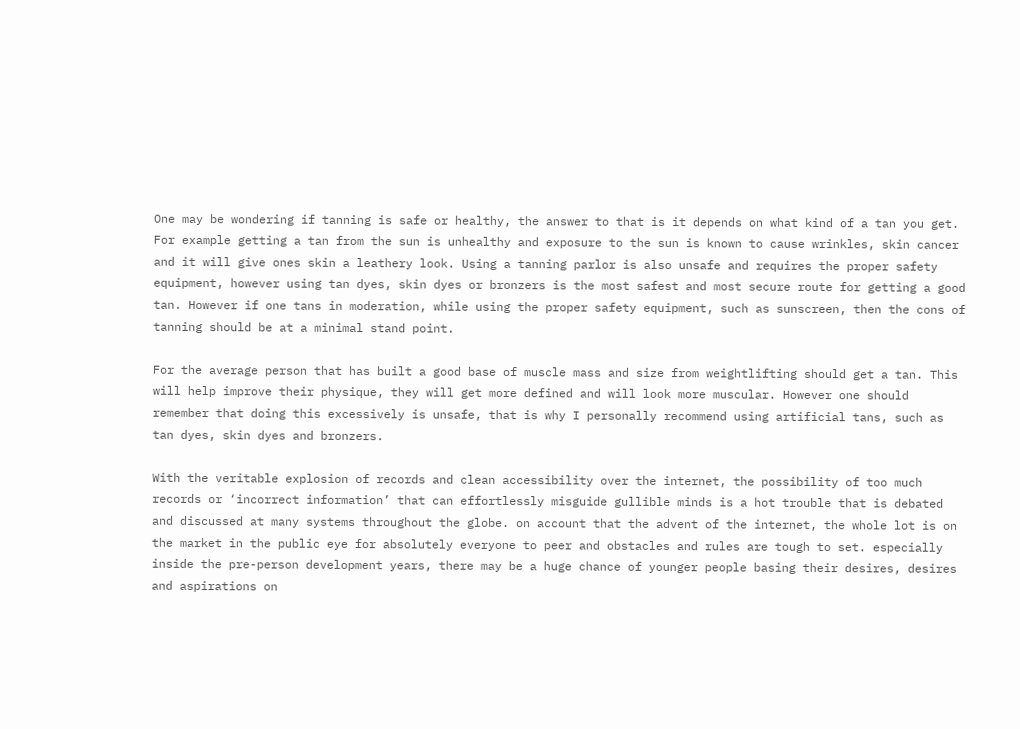One may be wondering if tanning is safe or healthy, the answer to that is it depends on what kind of a tan you get. For example getting a tan from the sun is unhealthy and exposure to the sun is known to cause wrinkles, skin cancer and it will give ones skin a leathery look. Using a tanning parlor is also unsafe and requires the proper safety equipment, however using tan dyes, skin dyes or bronzers is the most safest and most secure route for getting a good tan. However if one tans in moderation, while using the proper safety equipment, such as sunscreen, then the cons of tanning should be at a minimal stand point.

For the average person that has built a good base of muscle mass and size from weightlifting should get a tan. This will help improve their physique, they will get more defined and will look more muscular. However one should remember that doing this excessively is unsafe, that is why I personally recommend using artificial tans, such as tan dyes, skin dyes and bronzers.

With the veritable explosion of records and clean accessibility over the internet, the possibility of too much records or ‘incorrect information’ that can effortlessly misguide gullible minds is a hot trouble that is debated and discussed at many systems throughout the globe. on account that the advent of the internet, the whole lot is on the market in the public eye for absolutely everyone to peer and obstacles and rules are tough to set. especially inside the pre-person development years, there may be a huge chance of younger people basing their desires, desires and aspirations on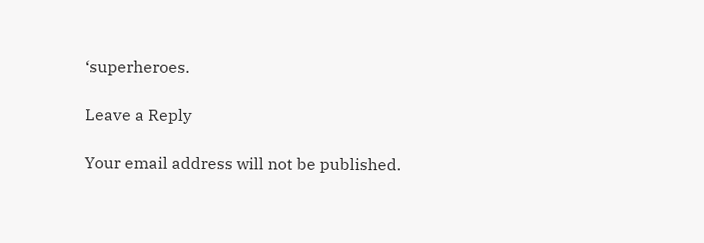‘superheroes.

Leave a Reply

Your email address will not be published.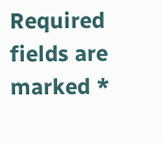Required fields are marked *